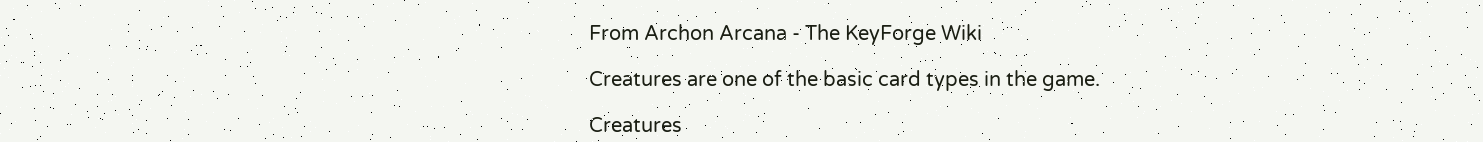From Archon Arcana - The KeyForge Wiki

Creatures are one of the basic card types in the game.

Creatures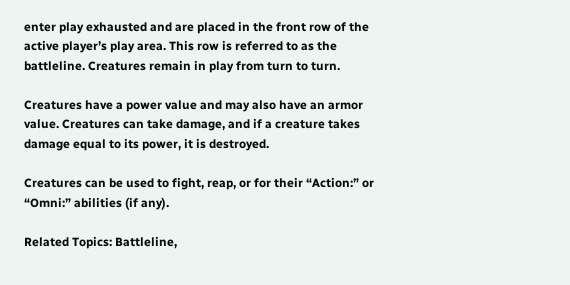enter play exhausted and are placed in the front row of the active player’s play area. This row is referred to as the battleline. Creatures remain in play from turn to turn.

Creatures have a power value and may also have an armor value. Creatures can take damage, and if a creature takes damage equal to its power, it is destroyed.

Creatures can be used to fight, reap, or for their “Action:” or “Omni:” abilities (if any).

Related Topics: Battleline,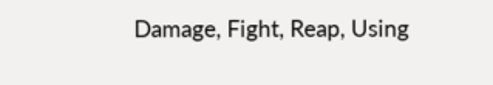Damage, Fight, Reap, Using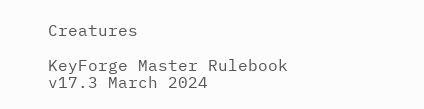Creatures

KeyForge Master Rulebook v17.3 March 2024